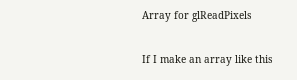Array for glReadPixels

If I make an array like this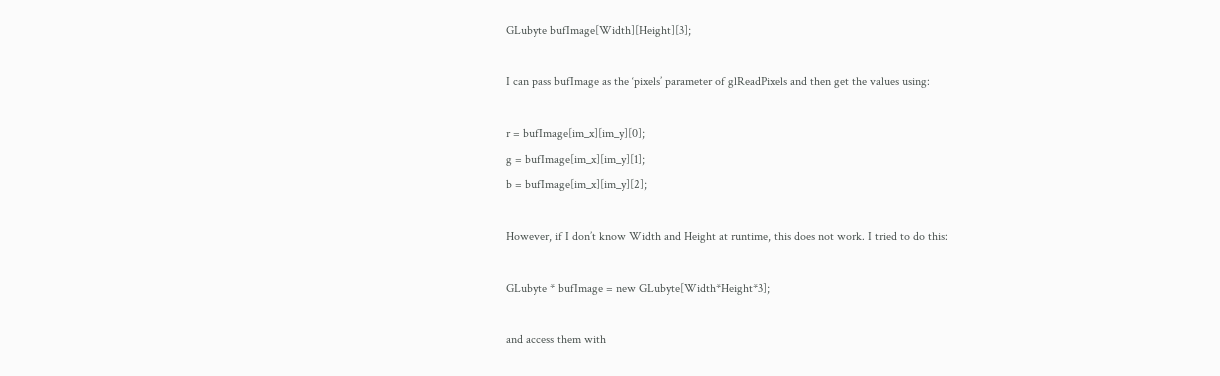GLubyte bufImage[Width][Height][3];

I can pass bufImage as the ‘pixels’ parameter of glReadPixels and then get the values using:

r = bufImage[im_x][im_y][0];
g = bufImage[im_x][im_y][1];
b = bufImage[im_x][im_y][2];

However, if I don’t know Width and Height at runtime, this does not work. I tried to do this:

GLubyte * bufImage = new GLubyte[Width*Height*3];

and access them with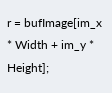r = bufImage[im_x * Width + im_y * Height];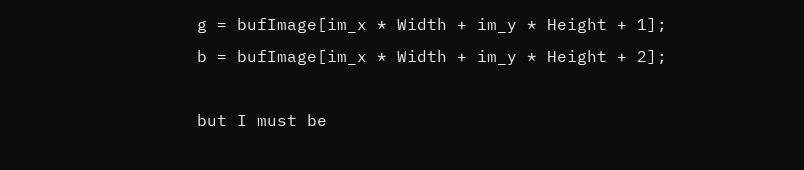g = bufImage[im_x * Width + im_y * Height + 1];
b = bufImage[im_x * Width + im_y * Height + 2];

but I must be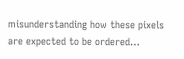misunderstanding how these pixels are expected to be ordered…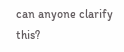can anyone clarify this?